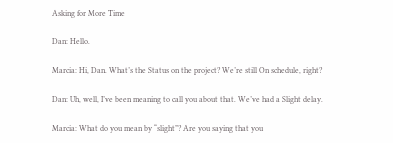Asking for More Time

Dan: Hello.

Marcia: Hi, Dan. What’s the Status on the project? We’re still On schedule, right?

Dan: Uh, well, I’ve been meaning to call you about that. We’ve had a Slight delay.

Marcia: What do you mean by “slight”? Are you saying that you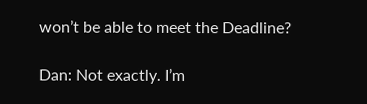won’t be able to meet the Deadline?

Dan: Not exactly. I’m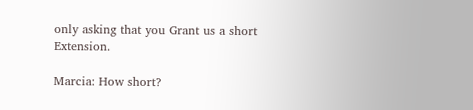only asking that you Grant us a short Extension.

Marcia: How short?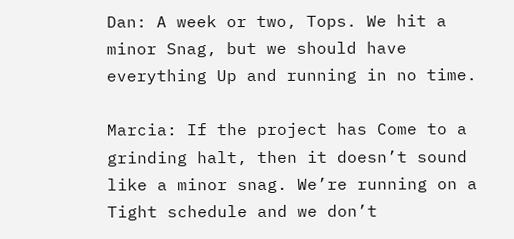Dan: A week or two, Tops. We hit a minor Snag, but we should have everything Up and running in no time.

Marcia: If the project has Come to a grinding halt, then it doesn’t sound like a minor snag. We’re running on a Tight schedule and we don’t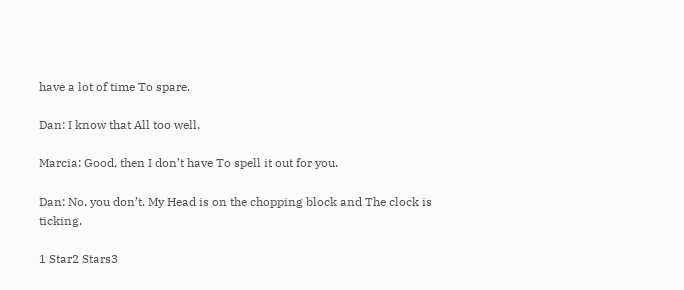have a lot of time To spare.

Dan: I know that All too well.

Marcia: Good, then I don’t have To spell it out for you.

Dan: No, you don’t. My Head is on the chopping block and The clock is ticking.

1 Star2 Stars3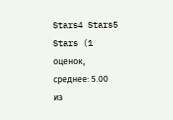Stars4 Stars5 Stars (1 оценок, среднее: 5.00 из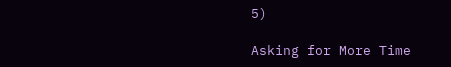5)

Asking for More Time